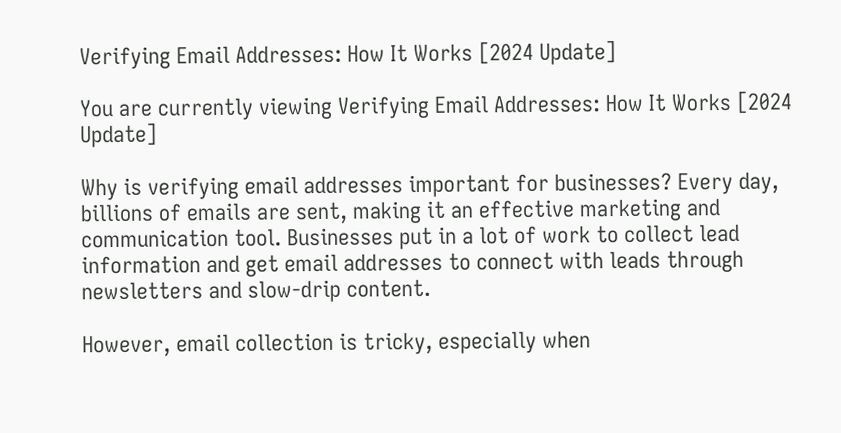Verifying Email Addresses: How It Works [2024 Update]

You are currently viewing Verifying Email Addresses: How It Works [2024 Update]

Why is verifying email addresses important for businesses? Every day, billions of emails are sent, making it an effective marketing and communication tool. Businesses put in a lot of work to collect lead information and get email addresses to connect with leads through newsletters and slow-drip content.

However, email collection is tricky, especially when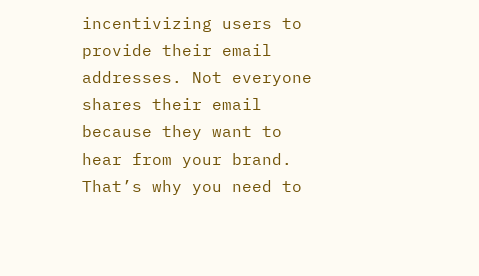incentivizing users to provide their email addresses. Not everyone shares their email because they want to hear from your brand. That’s why you need to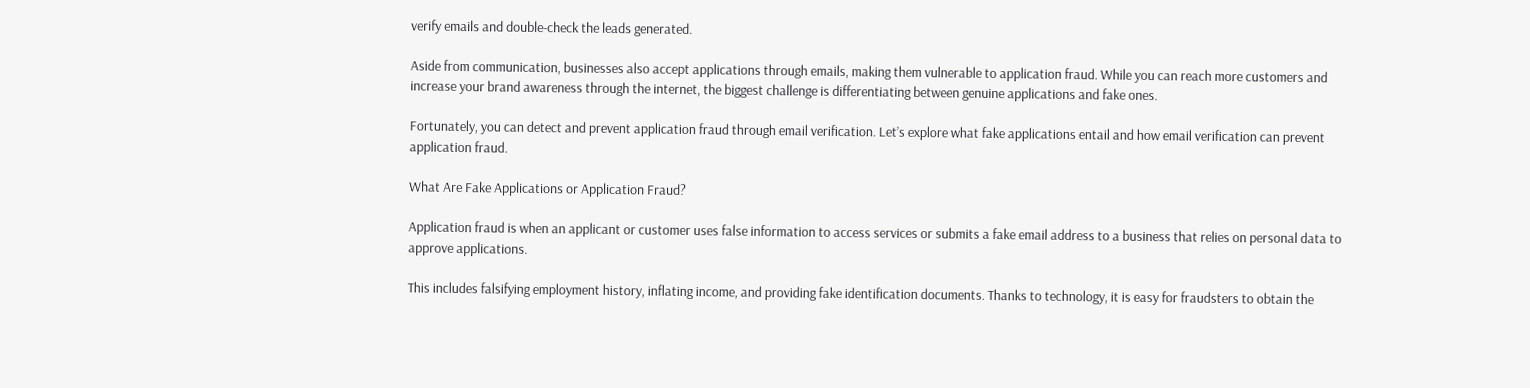verify emails and double-check the leads generated.

Aside from communication, businesses also accept applications through emails, making them vulnerable to application fraud. While you can reach more customers and increase your brand awareness through the internet, the biggest challenge is differentiating between genuine applications and fake ones.

Fortunately, you can detect and prevent application fraud through email verification. Let’s explore what fake applications entail and how email verification can prevent application fraud.

What Are Fake Applications or Application Fraud?

Application fraud is when an applicant or customer uses false information to access services or submits a fake email address to a business that relies on personal data to approve applications.

This includes falsifying employment history, inflating income, and providing fake identification documents. Thanks to technology, it is easy for fraudsters to obtain the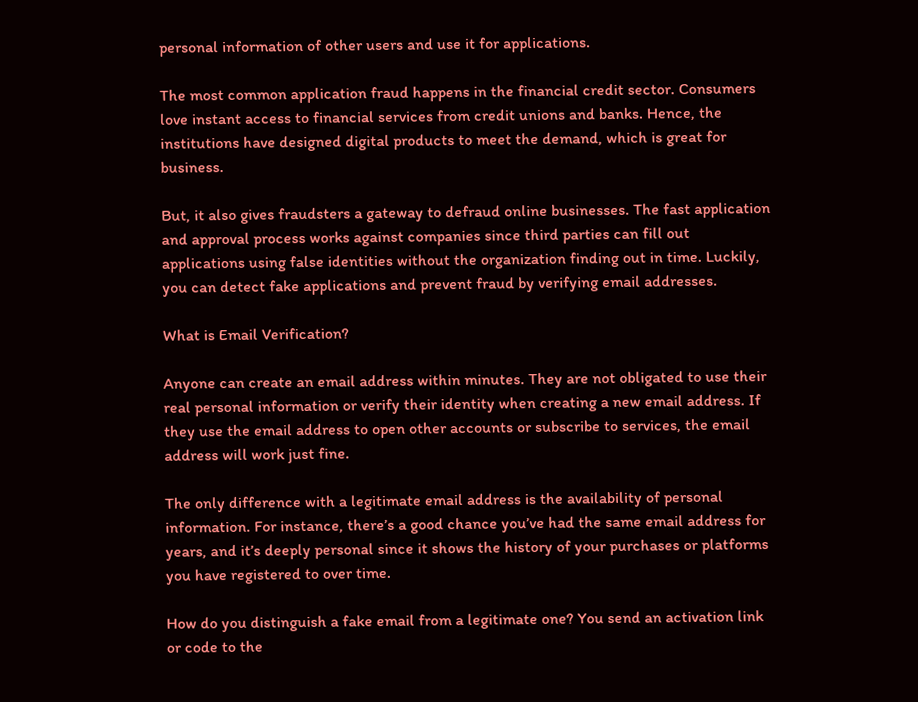personal information of other users and use it for applications.

The most common application fraud happens in the financial credit sector. Consumers love instant access to financial services from credit unions and banks. Hence, the institutions have designed digital products to meet the demand, which is great for business.

But, it also gives fraudsters a gateway to defraud online businesses. The fast application and approval process works against companies since third parties can fill out applications using false identities without the organization finding out in time. Luckily, you can detect fake applications and prevent fraud by verifying email addresses.

What is Email Verification?

Anyone can create an email address within minutes. They are not obligated to use their real personal information or verify their identity when creating a new email address. If they use the email address to open other accounts or subscribe to services, the email address will work just fine.

The only difference with a legitimate email address is the availability of personal information. For instance, there’s a good chance you’ve had the same email address for years, and it’s deeply personal since it shows the history of your purchases or platforms you have registered to over time.

How do you distinguish a fake email from a legitimate one? You send an activation link or code to the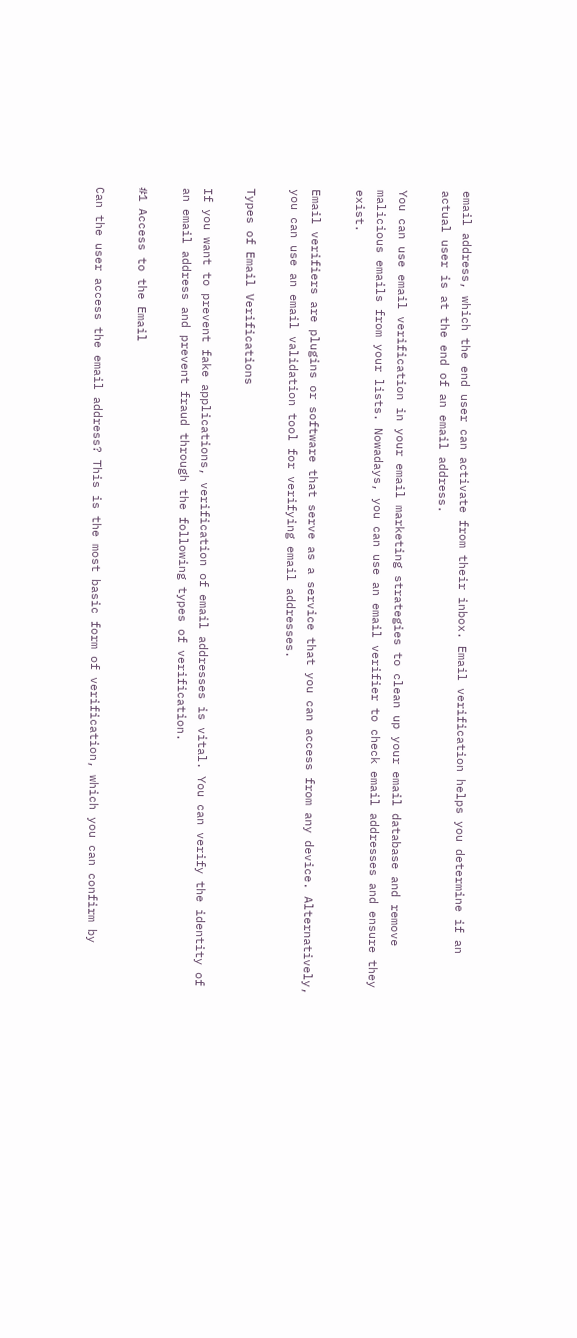email address, which the end user can activate from their inbox. Email verification helps you determine if an actual user is at the end of an email address.

You can use email verification in your email marketing strategies to clean up your email database and remove malicious emails from your lists. Nowadays, you can use an email verifier to check email addresses and ensure they exist.

Email verifiers are plugins or software that serve as a service that you can access from any device. Alternatively, you can use an email validation tool for verifying email addresses.

Types of Email Verifications

If you want to prevent fake applications, verification of email addresses is vital. You can verify the identity of an email address and prevent fraud through the following types of verification.

#1 Access to the Email

Can the user access the email address? This is the most basic form of verification, which you can confirm by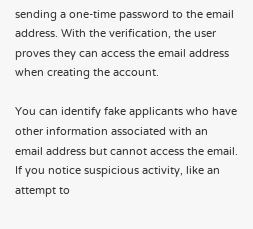sending a one-time password to the email address. With the verification, the user proves they can access the email address when creating the account.

You can identify fake applicants who have other information associated with an email address but cannot access the email. If you notice suspicious activity, like an attempt to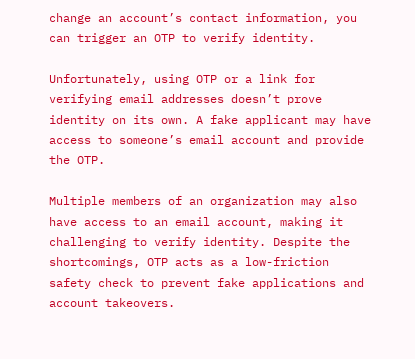change an account’s contact information, you can trigger an OTP to verify identity.

Unfortunately, using OTP or a link for verifying email addresses doesn’t prove identity on its own. A fake applicant may have access to someone’s email account and provide the OTP.

Multiple members of an organization may also have access to an email account, making it challenging to verify identity. Despite the shortcomings, OTP acts as a low-friction safety check to prevent fake applications and account takeovers.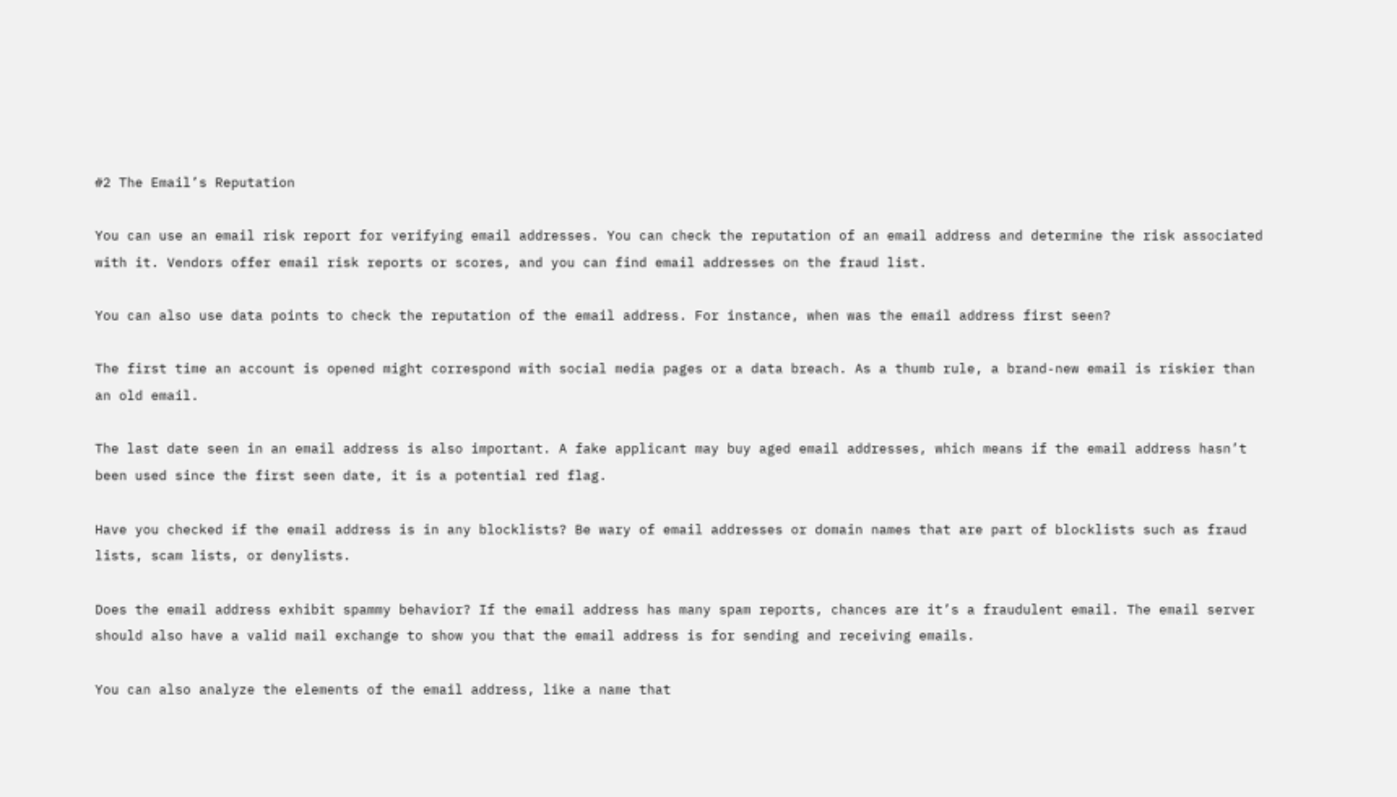#2 The Email’s Reputation

You can use an email risk report for verifying email addresses. You can check the reputation of an email address and determine the risk associated with it. Vendors offer email risk reports or scores, and you can find email addresses on the fraud list.

You can also use data points to check the reputation of the email address. For instance, when was the email address first seen?

The first time an account is opened might correspond with social media pages or a data breach. As a thumb rule, a brand-new email is riskier than an old email.

The last date seen in an email address is also important. A fake applicant may buy aged email addresses, which means if the email address hasn’t been used since the first seen date, it is a potential red flag.

Have you checked if the email address is in any blocklists? Be wary of email addresses or domain names that are part of blocklists such as fraud lists, scam lists, or denylists.

Does the email address exhibit spammy behavior? If the email address has many spam reports, chances are it’s a fraudulent email. The email server should also have a valid mail exchange to show you that the email address is for sending and receiving emails.

You can also analyze the elements of the email address, like a name that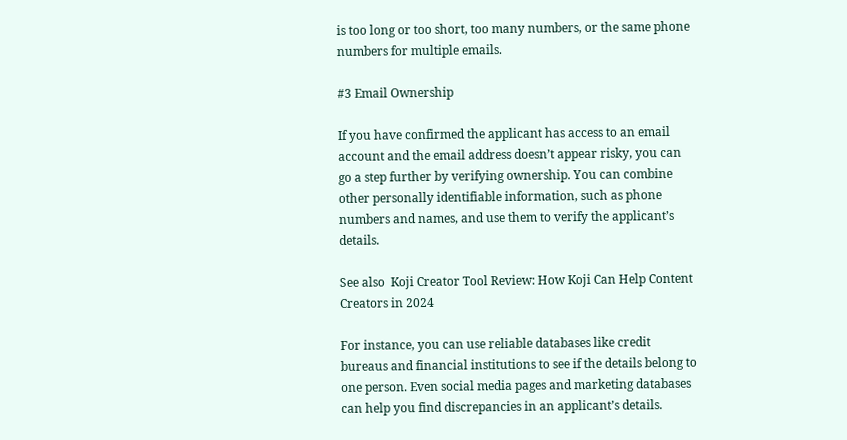is too long or too short, too many numbers, or the same phone numbers for multiple emails.

#3 Email Ownership

If you have confirmed the applicant has access to an email account and the email address doesn’t appear risky, you can go a step further by verifying ownership. You can combine other personally identifiable information, such as phone numbers and names, and use them to verify the applicant’s details.

See also  Koji Creator Tool Review: How Koji Can Help Content Creators in 2024

For instance, you can use reliable databases like credit bureaus and financial institutions to see if the details belong to one person. Even social media pages and marketing databases can help you find discrepancies in an applicant’s details.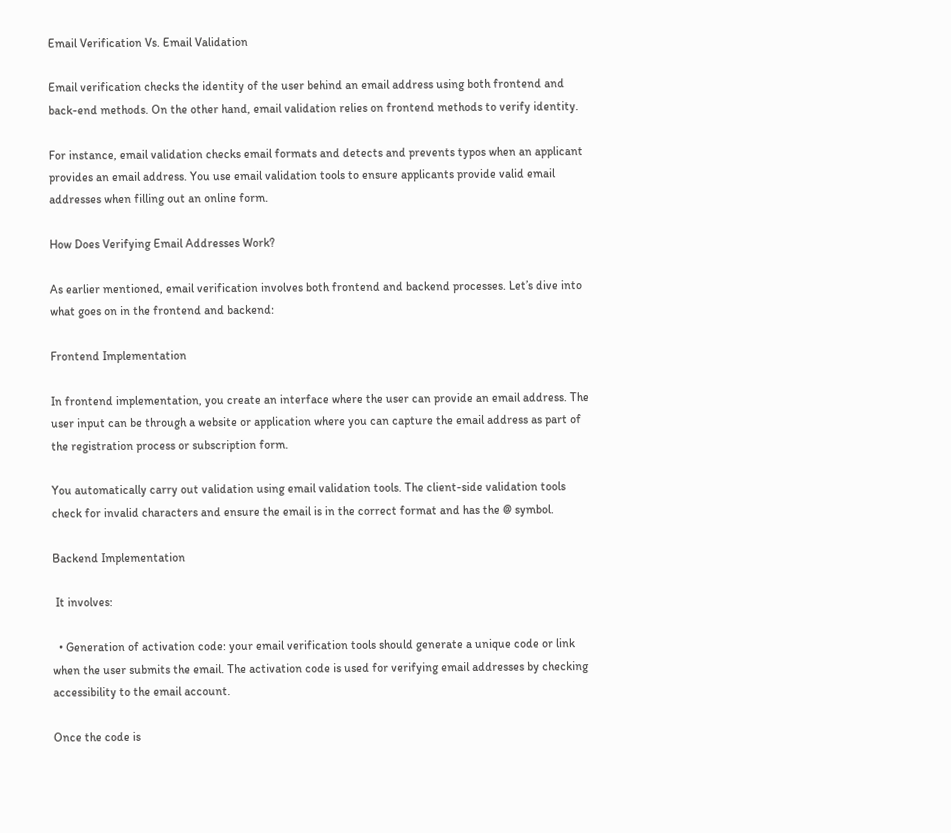Email Verification Vs. Email Validation

Email verification checks the identity of the user behind an email address using both frontend and back-end methods. On the other hand, email validation relies on frontend methods to verify identity.

For instance, email validation checks email formats and detects and prevents typos when an applicant provides an email address. You use email validation tools to ensure applicants provide valid email addresses when filling out an online form.

How Does Verifying Email Addresses Work?

As earlier mentioned, email verification involves both frontend and backend processes. Let’s dive into what goes on in the frontend and backend:

Frontend Implementation

In frontend implementation, you create an interface where the user can provide an email address. The user input can be through a website or application where you can capture the email address as part of the registration process or subscription form.

You automatically carry out validation using email validation tools. The client-side validation tools check for invalid characters and ensure the email is in the correct format and has the @ symbol.

Backend Implementation

 It involves:

  • Generation of activation code: your email verification tools should generate a unique code or link when the user submits the email. The activation code is used for verifying email addresses by checking accessibility to the email account.

Once the code is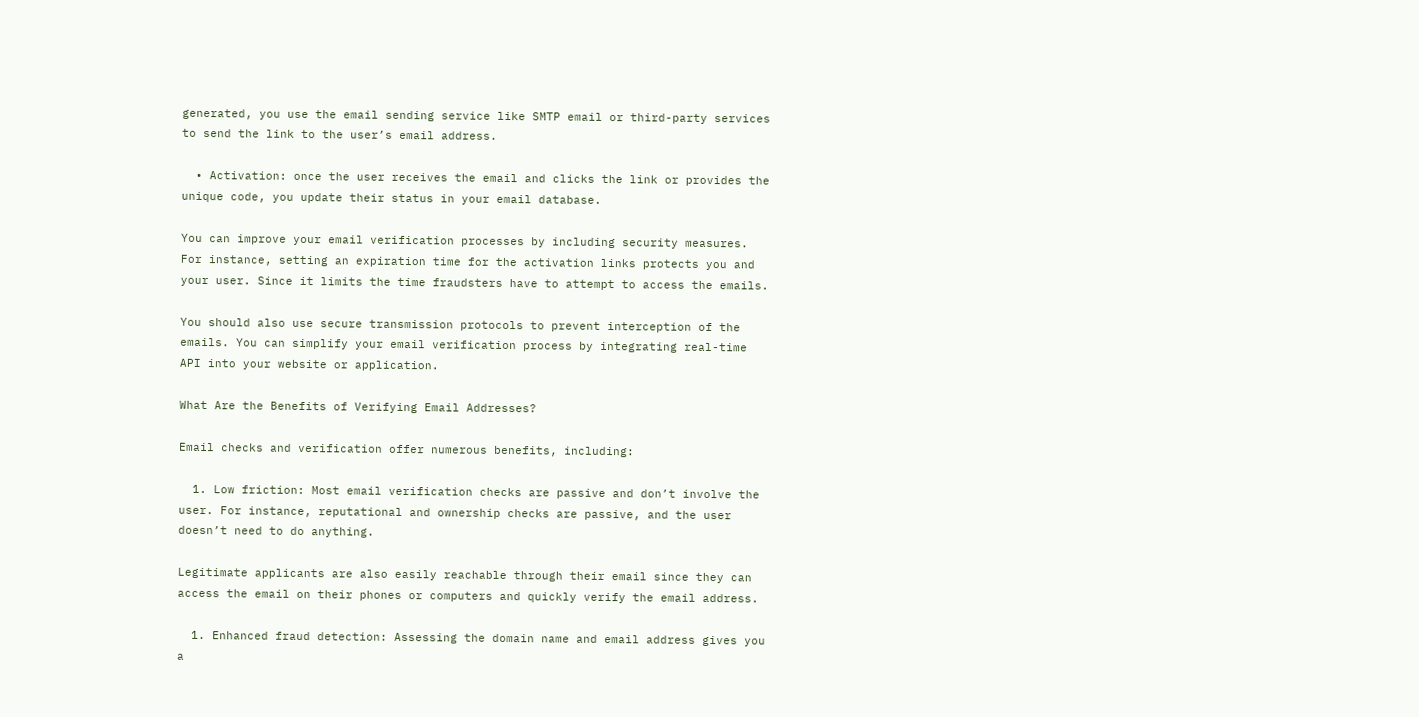generated, you use the email sending service like SMTP email or third-party services to send the link to the user’s email address.

  • Activation: once the user receives the email and clicks the link or provides the unique code, you update their status in your email database.

You can improve your email verification processes by including security measures. For instance, setting an expiration time for the activation links protects you and your user. Since it limits the time fraudsters have to attempt to access the emails.

You should also use secure transmission protocols to prevent interception of the emails. You can simplify your email verification process by integrating real-time API into your website or application.

What Are the Benefits of Verifying Email Addresses?

Email checks and verification offer numerous benefits, including:

  1. Low friction: Most email verification checks are passive and don’t involve the user. For instance, reputational and ownership checks are passive, and the user doesn’t need to do anything.

Legitimate applicants are also easily reachable through their email since they can access the email on their phones or computers and quickly verify the email address.

  1. Enhanced fraud detection: Assessing the domain name and email address gives you a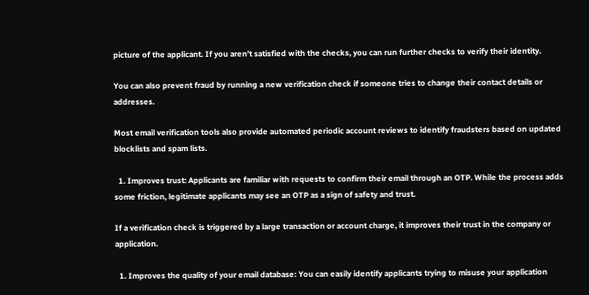picture of the applicant. If you aren’t satisfied with the checks, you can run further checks to verify their identity.

You can also prevent fraud by running a new verification check if someone tries to change their contact details or addresses.

Most email verification tools also provide automated periodic account reviews to identify fraudsters based on updated blocklists and spam lists.

  1. Improves trust: Applicants are familiar with requests to confirm their email through an OTP. While the process adds some friction, legitimate applicants may see an OTP as a sign of safety and trust.

If a verification check is triggered by a large transaction or account charge, it improves their trust in the company or application.

  1. Improves the quality of your email database: You can easily identify applicants trying to misuse your application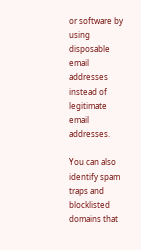or software by using disposable email addresses instead of legitimate email addresses.

You can also identify spam traps and blocklisted domains that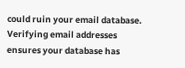could ruin your email database. Verifying email addresses ensures your database has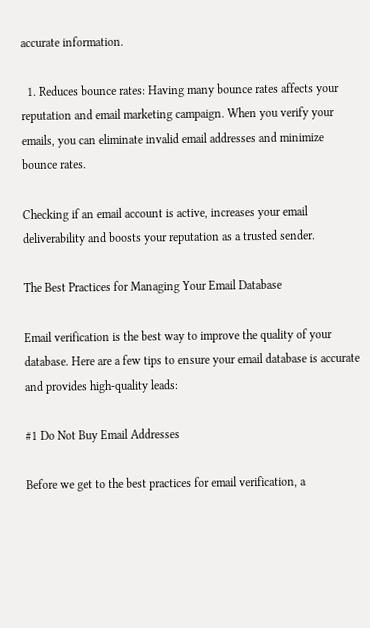accurate information.

  1. Reduces bounce rates: Having many bounce rates affects your reputation and email marketing campaign. When you verify your emails, you can eliminate invalid email addresses and minimize bounce rates.

Checking if an email account is active, increases your email deliverability and boosts your reputation as a trusted sender.

The Best Practices for Managing Your Email Database

Email verification is the best way to improve the quality of your database. Here are a few tips to ensure your email database is accurate and provides high-quality leads:

#1 Do Not Buy Email Addresses

Before we get to the best practices for email verification, a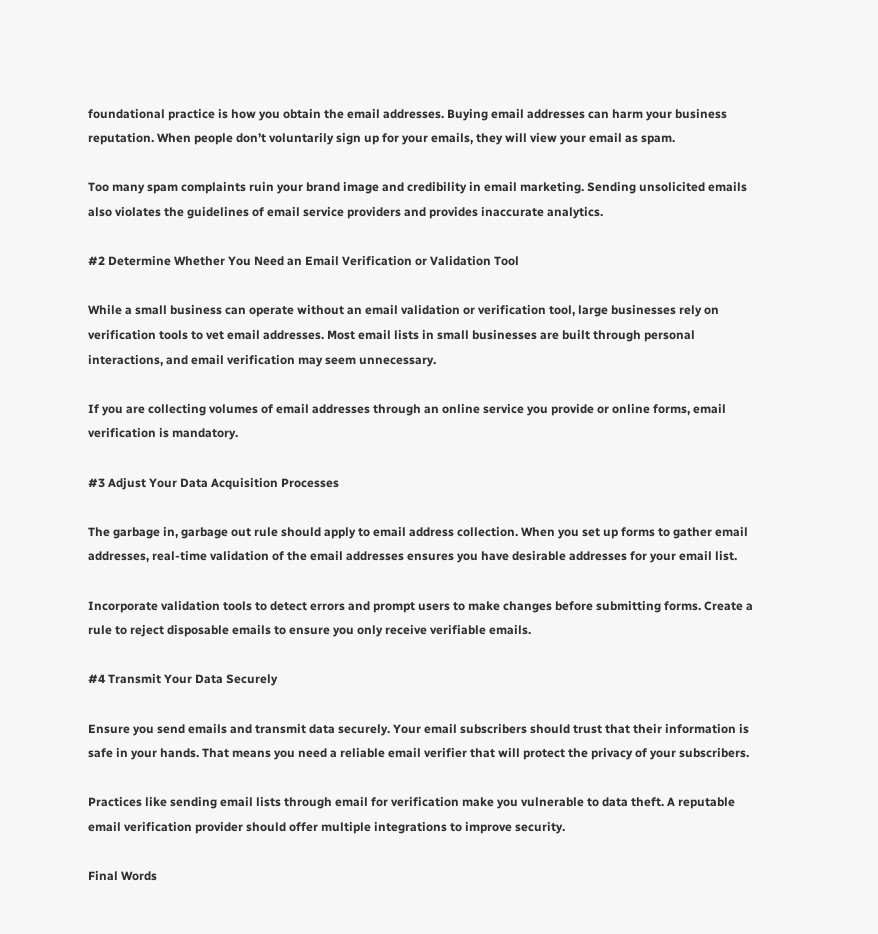foundational practice is how you obtain the email addresses. Buying email addresses can harm your business reputation. When people don’t voluntarily sign up for your emails, they will view your email as spam.

Too many spam complaints ruin your brand image and credibility in email marketing. Sending unsolicited emails also violates the guidelines of email service providers and provides inaccurate analytics.

#2 Determine Whether You Need an Email Verification or Validation Tool

While a small business can operate without an email validation or verification tool, large businesses rely on verification tools to vet email addresses. Most email lists in small businesses are built through personal interactions, and email verification may seem unnecessary.

If you are collecting volumes of email addresses through an online service you provide or online forms, email verification is mandatory.

#3 Adjust Your Data Acquisition Processes

The garbage in, garbage out rule should apply to email address collection. When you set up forms to gather email addresses, real-time validation of the email addresses ensures you have desirable addresses for your email list.

Incorporate validation tools to detect errors and prompt users to make changes before submitting forms. Create a rule to reject disposable emails to ensure you only receive verifiable emails.

#4 Transmit Your Data Securely

Ensure you send emails and transmit data securely. Your email subscribers should trust that their information is safe in your hands. That means you need a reliable email verifier that will protect the privacy of your subscribers.

Practices like sending email lists through email for verification make you vulnerable to data theft. A reputable email verification provider should offer multiple integrations to improve security.

Final Words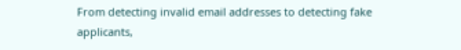From detecting invalid email addresses to detecting fake applicants,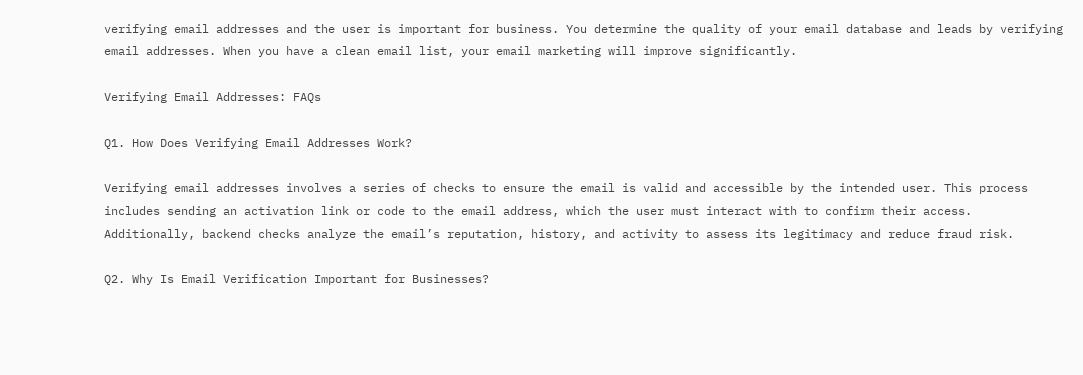verifying email addresses and the user is important for business. You determine the quality of your email database and leads by verifying email addresses. When you have a clean email list, your email marketing will improve significantly.

Verifying Email Addresses: FAQs

Q1. How Does Verifying Email Addresses Work?

Verifying email addresses involves a series of checks to ensure the email is valid and accessible by the intended user. This process includes sending an activation link or code to the email address, which the user must interact with to confirm their access.
Additionally, backend checks analyze the email’s reputation, history, and activity to assess its legitimacy and reduce fraud risk.

Q2. Why Is Email Verification Important for Businesses?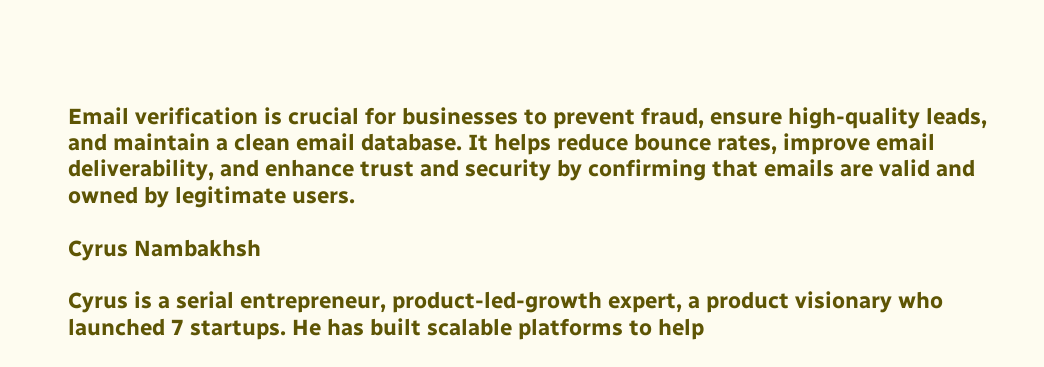Email verification is crucial for businesses to prevent fraud, ensure high-quality leads, and maintain a clean email database. It helps reduce bounce rates, improve email deliverability, and enhance trust and security by confirming that emails are valid and owned by legitimate users.

Cyrus Nambakhsh

Cyrus is a serial entrepreneur, product-led-growth expert, a product visionary who launched 7 startups. He has built scalable platforms to help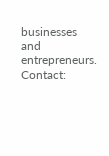businesses and entrepreneurs. Contact: